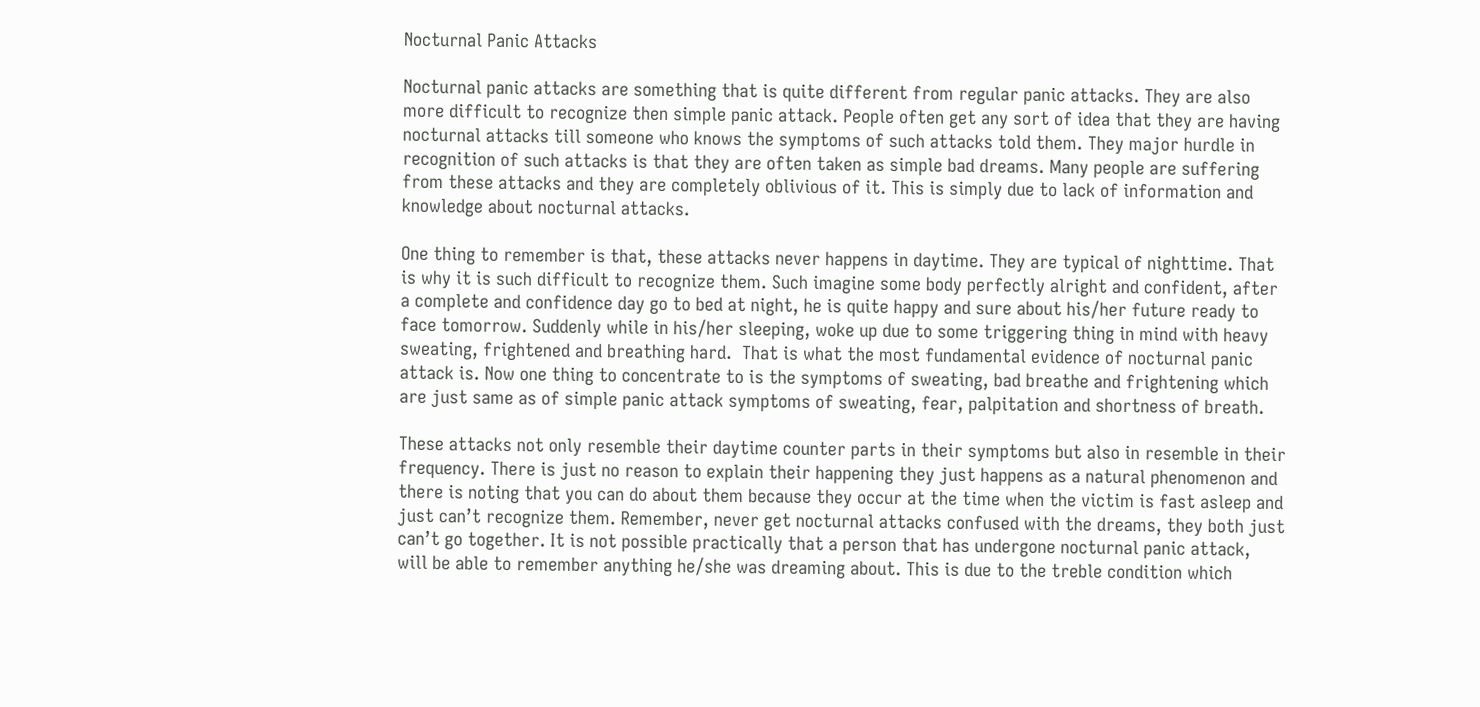Nocturnal Panic Attacks

Nocturnal panic attacks are something that is quite different from regular panic attacks. They are also more difficult to recognize then simple panic attack. People often get any sort of idea that they are having nocturnal attacks till someone who knows the symptoms of such attacks told them. They major hurdle in recognition of such attacks is that they are often taken as simple bad dreams. Many people are suffering from these attacks and they are completely oblivious of it. This is simply due to lack of information and knowledge about nocturnal attacks.

One thing to remember is that, these attacks never happens in daytime. They are typical of nighttime. That is why it is such difficult to recognize them. Such imagine some body perfectly alright and confident, after a complete and confidence day go to bed at night, he is quite happy and sure about his/her future ready to face tomorrow. Suddenly while in his/her sleeping, woke up due to some triggering thing in mind with heavy sweating, frightened and breathing hard.  That is what the most fundamental evidence of nocturnal panic attack is. Now one thing to concentrate to is the symptoms of sweating, bad breathe and frightening which are just same as of simple panic attack symptoms of sweating, fear, palpitation and shortness of breath.

These attacks not only resemble their daytime counter parts in their symptoms but also in resemble in their frequency. There is just no reason to explain their happening they just happens as a natural phenomenon and there is noting that you can do about them because they occur at the time when the victim is fast asleep and just can’t recognize them. Remember, never get nocturnal attacks confused with the dreams, they both just can’t go together. It is not possible practically that a person that has undergone nocturnal panic attack, will be able to remember anything he/she was dreaming about. This is due to the treble condition which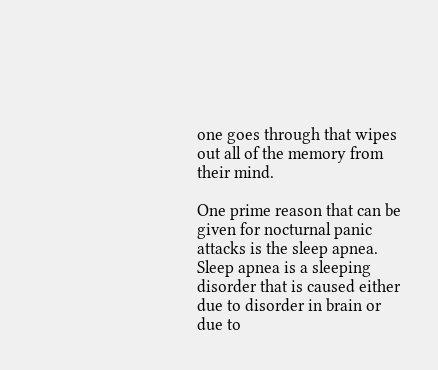one goes through that wipes out all of the memory from their mind.

One prime reason that can be given for nocturnal panic attacks is the sleep apnea. Sleep apnea is a sleeping disorder that is caused either due to disorder in brain or due to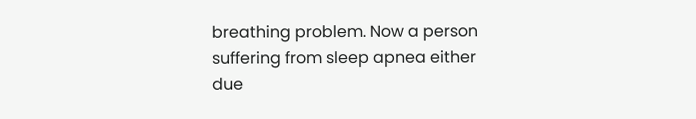breathing problem. Now a person suffering from sleep apnea either due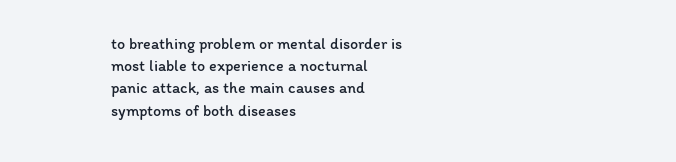to breathing problem or mental disorder is most liable to experience a nocturnal panic attack, as the main causes and symptoms of both diseases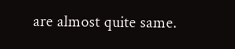are almost quite same.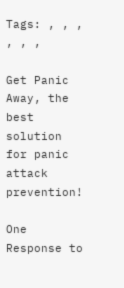Tags: , , , , , ,

Get Panic Away, the best solution for panic attack prevention!

One Response to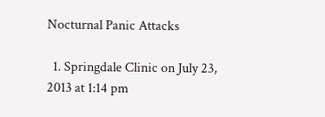Nocturnal Panic Attacks

  1. Springdale Clinic on July 23, 2013 at 1:14 pm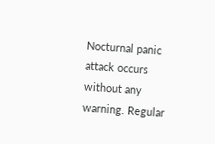Nocturnal panic attack occurs without any warning. Regular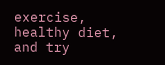exercise, healthy diet, and try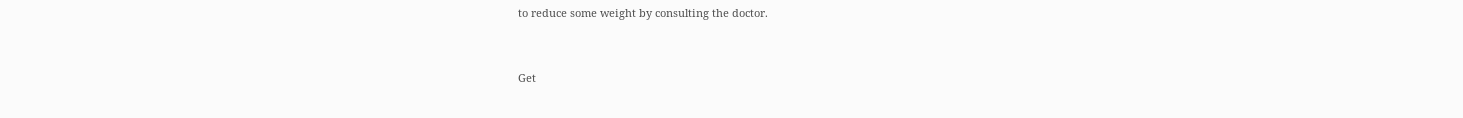to reduce some weight by consulting the doctor.


Get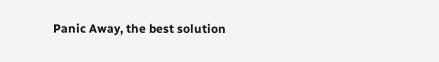Panic Away, the best solution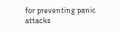for preventing panic attacks